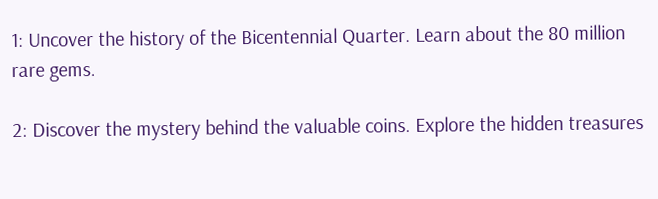1: Uncover the history of the Bicentennial Quarter. Learn about the 80 million rare gems.

2: Discover the mystery behind the valuable coins. Explore the hidden treasures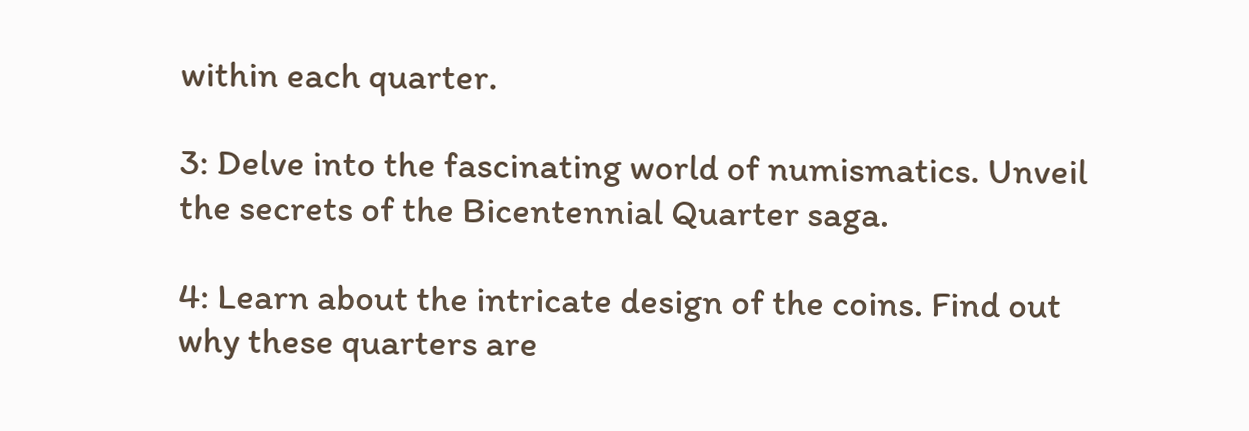within each quarter.

3: Delve into the fascinating world of numismatics. Unveil the secrets of the Bicentennial Quarter saga.

4: Learn about the intricate design of the coins. Find out why these quarters are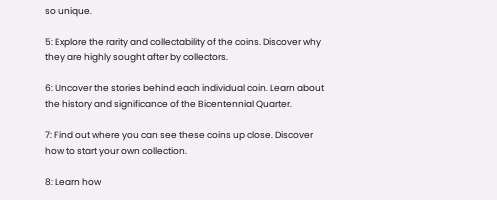so unique.

5: Explore the rarity and collectability of the coins. Discover why they are highly sought after by collectors.

6: Uncover the stories behind each individual coin. Learn about the history and significance of the Bicentennial Quarter.

7: Find out where you can see these coins up close. Discover how to start your own collection.

8: Learn how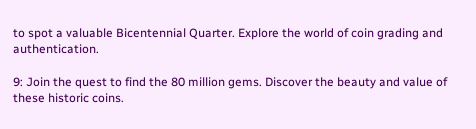to spot a valuable Bicentennial Quarter. Explore the world of coin grading and authentication.

9: Join the quest to find the 80 million gems. Discover the beauty and value of these historic coins.